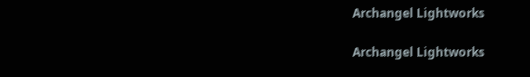Archangel Lightworks

Archangel Lightworks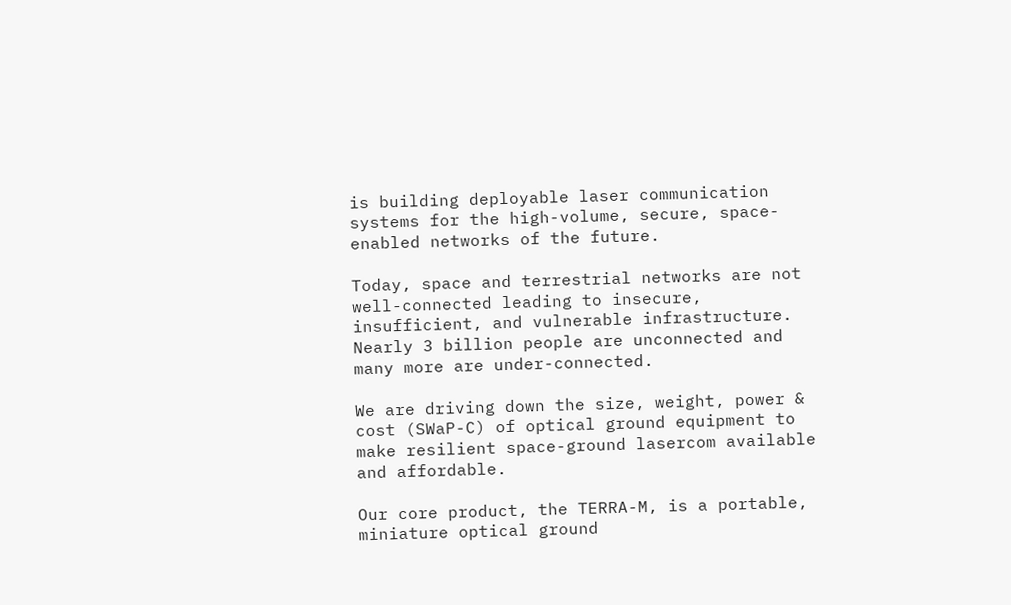is building deployable laser communication systems for the high-volume, secure, space-enabled networks of the future.

Today, space and terrestrial networks are not well-connected leading to insecure, insufficient, and vulnerable infrastructure. Nearly 3 billion people are unconnected and many more are under-connected.

We are driving down the size, weight, power & cost (SWaP-C) of optical ground equipment to make resilient space-ground lasercom available and affordable.

Our core product, the TERRA-M, is a portable, miniature optical ground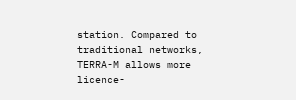station. Compared to traditional networks, TERRA-M allows more licence-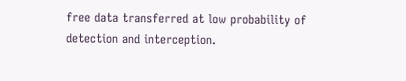free data transferred at low probability of detection and interception.